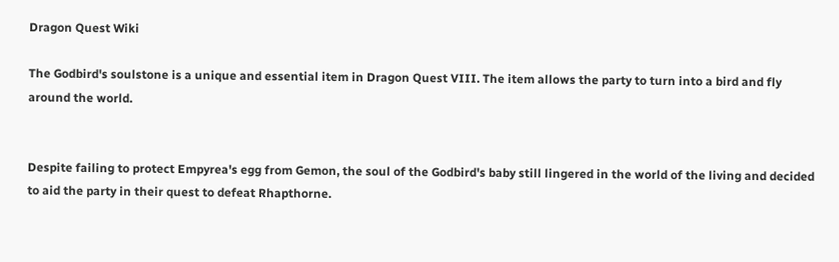Dragon Quest Wiki

The Godbird's soulstone is a unique and essential item in Dragon Quest VIII. The item allows the party to turn into a bird and fly around the world.


Despite failing to protect Empyrea's egg from Gemon, the soul of the Godbird's baby still lingered in the world of the living and decided to aid the party in their quest to defeat Rhapthorne.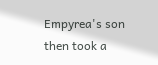Empyrea's son then took a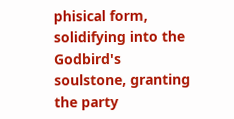phisical form, solidifying into the Godbird's soulstone, granting the party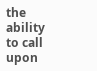the ability to call upon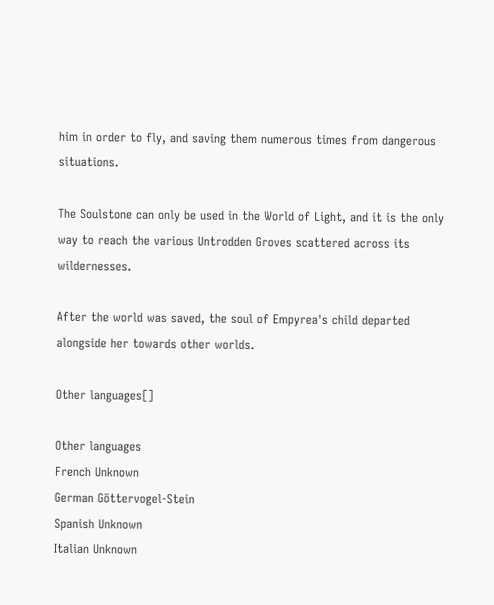him in order to fly, and saving them numerous times from dangerous situations.

The Soulstone can only be used in the World of Light, and it is the only way to reach the various Untrodden Groves scattered across its wildernesses.

After the world was saved, the soul of Empyrea's child departed alongside her towards other worlds.

Other languages[]

Other languages
French Unknown
German Göttervogel-Stein
Spanish Unknown
Italian Unknown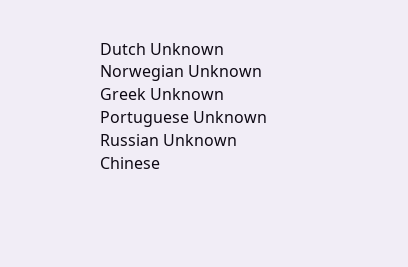Dutch Unknown
Norwegian Unknown
Greek Unknown
Portuguese Unknown
Russian Unknown
Chinese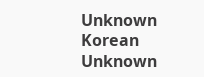Unknown
Korean Unknown